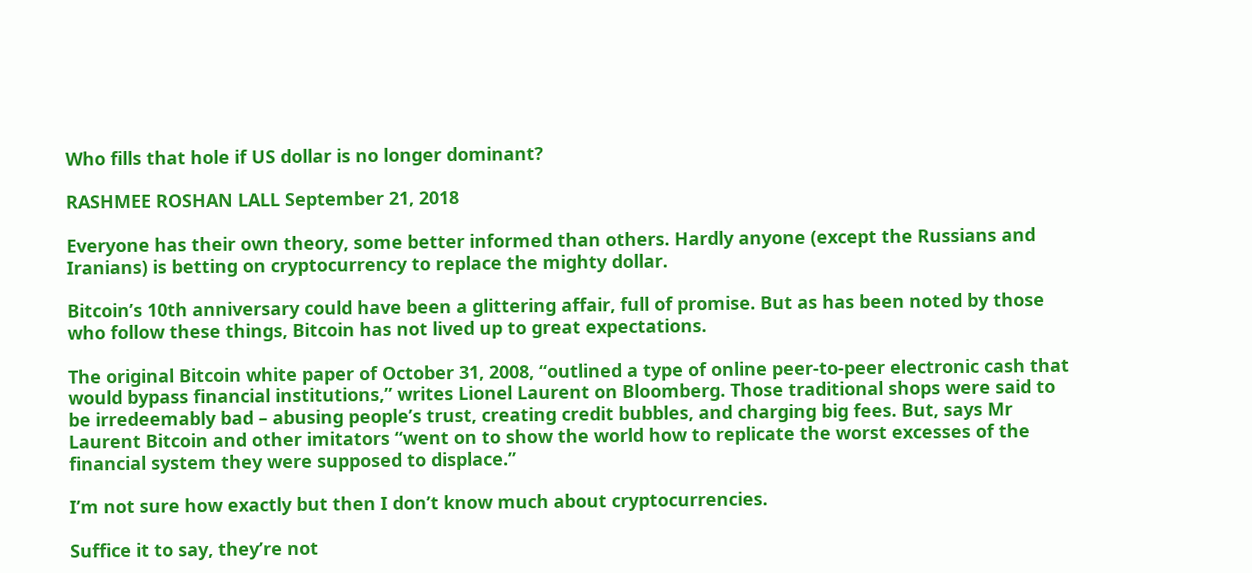Who fills that hole if US dollar is no longer dominant?

RASHMEE ROSHAN LALL September 21, 2018

Everyone has their own theory, some better informed than others. Hardly anyone (except the Russians and Iranians) is betting on cryptocurrency to replace the mighty dollar.

Bitcoin’s 10th anniversary could have been a glittering affair, full of promise. But as has been noted by those who follow these things, Bitcoin has not lived up to great expectations.

The original Bitcoin white paper of October 31, 2008, “outlined a type of online peer-to-peer electronic cash that would bypass financial institutions,” writes Lionel Laurent on Bloomberg. Those traditional shops were said to be irredeemably bad – abusing people’s trust, creating credit bubbles, and charging big fees. But, says Mr Laurent Bitcoin and other imitators “went on to show the world how to replicate the worst excesses of the financial system they were supposed to displace.”

I’m not sure how exactly but then I don’t know much about cryptocurrencies.

Suffice it to say, they’re not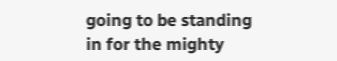going to be standing in for the mighty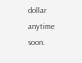dollar anytime soon.